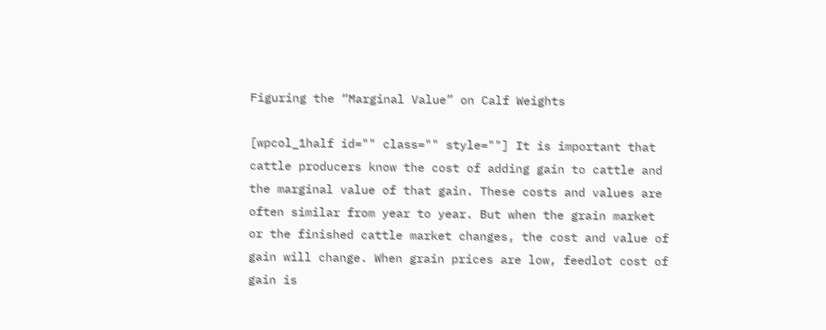Figuring the “Marginal Value” on Calf Weights

[wpcol_1half id="" class="" style=""] It is important that cattle producers know the cost of adding gain to cattle and the marginal value of that gain. These costs and values are often similar from year to year. But when the grain market or the finished cattle market changes, the cost and value of gain will change. When grain prices are low, feedlot cost of gain is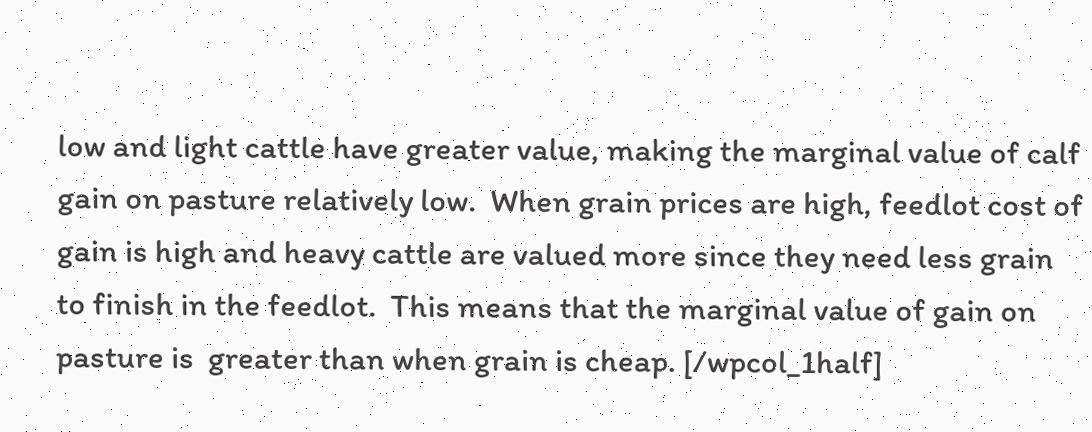low and light cattle have greater value, making the marginal value of calf gain on pasture relatively low.  When grain prices are high, feedlot cost of gain is high and heavy cattle are valued more since they need less grain to finish in the feedlot.  This means that the marginal value of gain on pasture is  greater than when grain is cheap. [/wpcol_1half]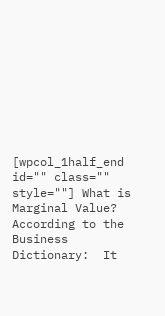[wpcol_1half_end id="" class="" style=""] What is Marginal Value? According to the Business Dictionary:  It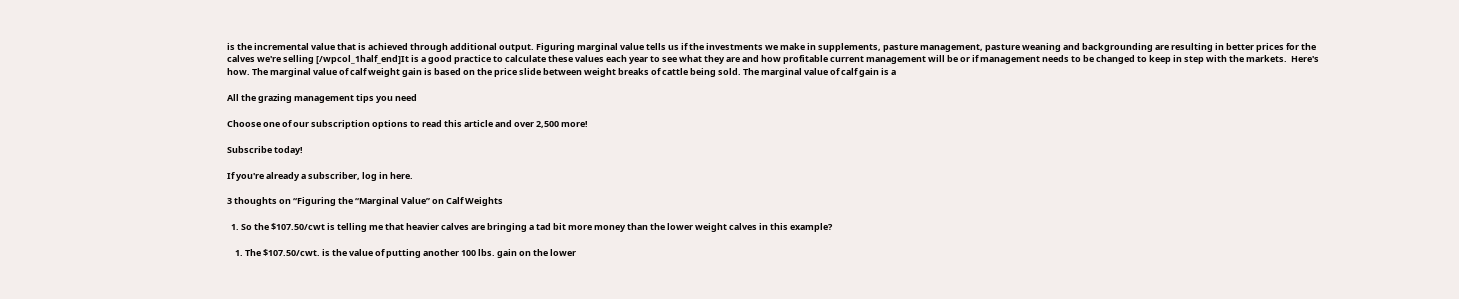is the incremental value that is achieved through additional output. Figuring marginal value tells us if the investments we make in supplements, pasture management, pasture weaning and backgrounding are resulting in better prices for the calves we're selling [/wpcol_1half_end]It is a good practice to calculate these values each year to see what they are and how profitable current management will be or if management needs to be changed to keep in step with the markets.  Here's how. The marginal value of calf weight gain is based on the price slide between weight breaks of cattle being sold. The marginal value of calf gain is a

All the grazing management tips you need

Choose one of our subscription options to read this article and over 2,500 more!

Subscribe today!

If you're already a subscriber, log in here.

3 thoughts on “Figuring the “Marginal Value” on Calf Weights

  1. So the $107.50/cwt is telling me that heavier calves are bringing a tad bit more money than the lower weight calves in this example?

    1. The $107.50/cwt. is the value of putting another 100 lbs. gain on the lower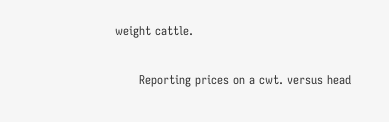weight cattle.

      Reporting prices on a cwt. versus head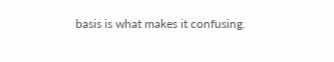basis is what makes it confusing.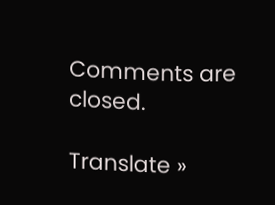Comments are closed.

Translate »